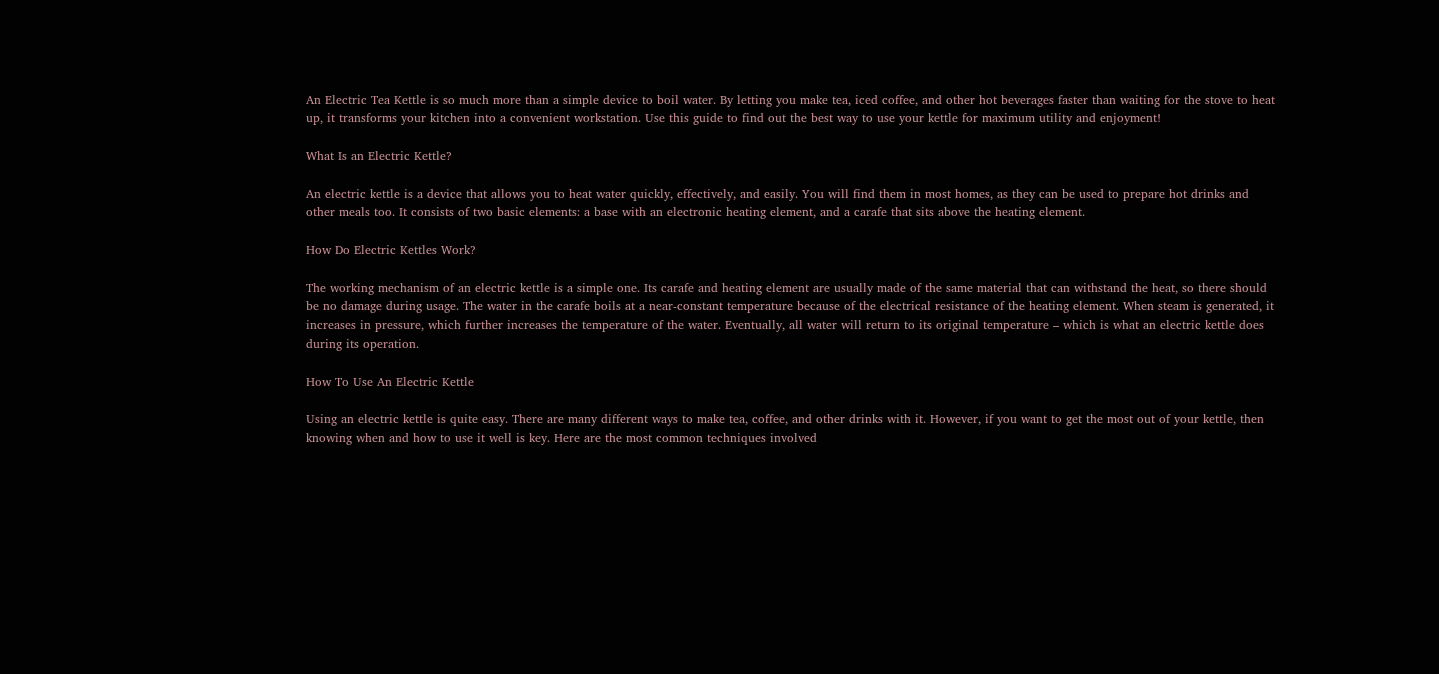An Electric Tea Kettle is so much more than a simple device to boil water. By letting you make tea, iced coffee, and other hot beverages faster than waiting for the stove to heat up, it transforms your kitchen into a convenient workstation. Use this guide to find out the best way to use your kettle for maximum utility and enjoyment!

What Is an Electric Kettle?

An electric kettle is a device that allows you to heat water quickly, effectively, and easily. You will find them in most homes, as they can be used to prepare hot drinks and other meals too. It consists of two basic elements: a base with an electronic heating element, and a carafe that sits above the heating element.

How Do Electric Kettles Work?

The working mechanism of an electric kettle is a simple one. Its carafe and heating element are usually made of the same material that can withstand the heat, so there should be no damage during usage. The water in the carafe boils at a near-constant temperature because of the electrical resistance of the heating element. When steam is generated, it increases in pressure, which further increases the temperature of the water. Eventually, all water will return to its original temperature – which is what an electric kettle does during its operation.

How To Use An Electric Kettle

Using an electric kettle is quite easy. There are many different ways to make tea, coffee, and other drinks with it. However, if you want to get the most out of your kettle, then knowing when and how to use it well is key. Here are the most common techniques involved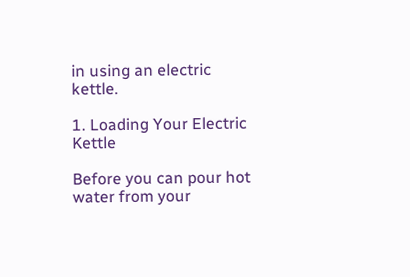in using an electric kettle.

1. Loading Your Electric Kettle

Before you can pour hot water from your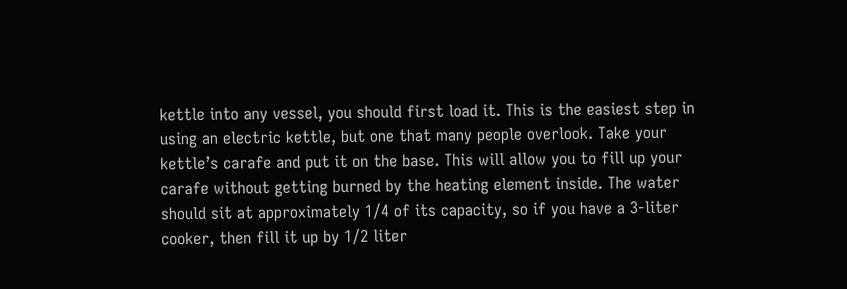kettle into any vessel, you should first load it. This is the easiest step in using an electric kettle, but one that many people overlook. Take your kettle’s carafe and put it on the base. This will allow you to fill up your carafe without getting burned by the heating element inside. The water should sit at approximately 1/4 of its capacity, so if you have a 3-liter cooker, then fill it up by 1/2 liter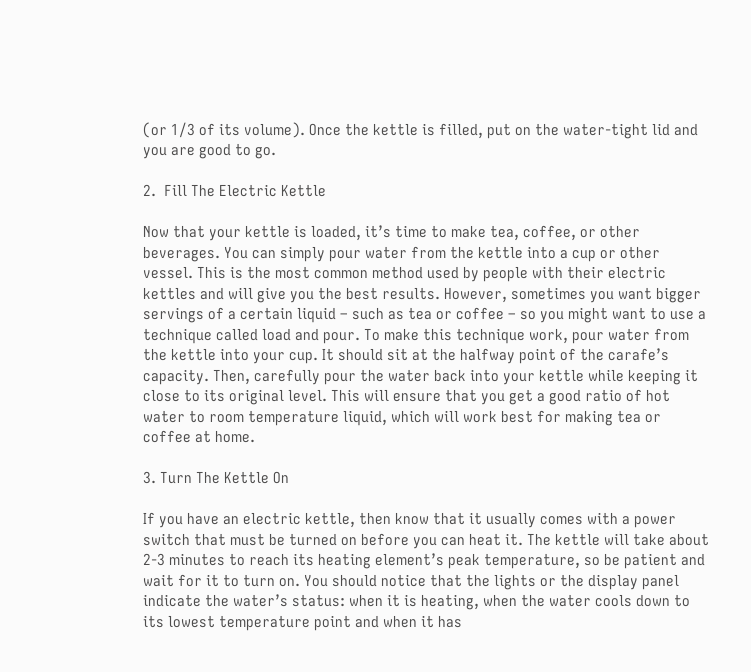(or 1/3 of its volume). Once the kettle is filled, put on the water-tight lid and you are good to go.

2.  Fill The Electric Kettle

Now that your kettle is loaded, it’s time to make tea, coffee, or other beverages. You can simply pour water from the kettle into a cup or other vessel. This is the most common method used by people with their electric kettles and will give you the best results. However, sometimes you want bigger servings of a certain liquid – such as tea or coffee – so you might want to use a technique called load and pour. To make this technique work, pour water from the kettle into your cup. It should sit at the halfway point of the carafe’s capacity. Then, carefully pour the water back into your kettle while keeping it close to its original level. This will ensure that you get a good ratio of hot water to room temperature liquid, which will work best for making tea or coffee at home.

3. Turn The Kettle On

If you have an electric kettle, then know that it usually comes with a power switch that must be turned on before you can heat it. The kettle will take about 2-3 minutes to reach its heating element’s peak temperature, so be patient and wait for it to turn on. You should notice that the lights or the display panel indicate the water’s status: when it is heating, when the water cools down to its lowest temperature point and when it has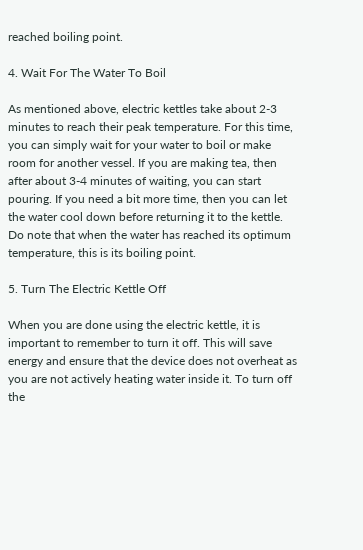reached boiling point.

4. Wait For The Water To Boil

As mentioned above, electric kettles take about 2-3 minutes to reach their peak temperature. For this time, you can simply wait for your water to boil or make room for another vessel. If you are making tea, then after about 3-4 minutes of waiting, you can start pouring. If you need a bit more time, then you can let the water cool down before returning it to the kettle. Do note that when the water has reached its optimum temperature, this is its boiling point.

5. Turn The Electric Kettle Off

When you are done using the electric kettle, it is important to remember to turn it off. This will save energy and ensure that the device does not overheat as you are not actively heating water inside it. To turn off the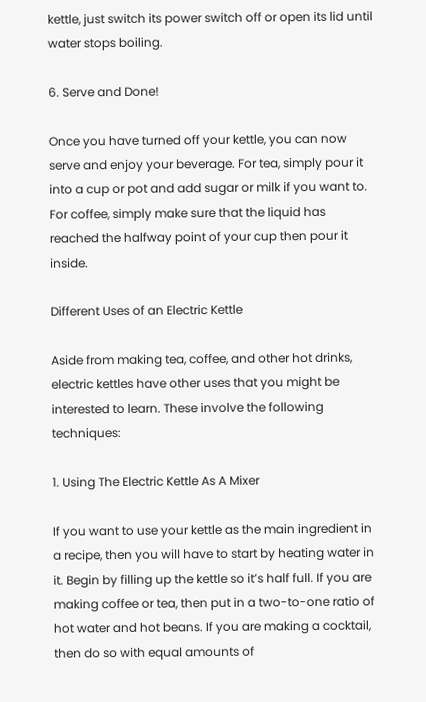kettle, just switch its power switch off or open its lid until water stops boiling.

6. Serve and Done!

Once you have turned off your kettle, you can now serve and enjoy your beverage. For tea, simply pour it into a cup or pot and add sugar or milk if you want to. For coffee, simply make sure that the liquid has reached the halfway point of your cup then pour it inside.

Different Uses of an Electric Kettle

Aside from making tea, coffee, and other hot drinks, electric kettles have other uses that you might be interested to learn. These involve the following techniques:

1. Using The Electric Kettle As A Mixer

If you want to use your kettle as the main ingredient in a recipe, then you will have to start by heating water in it. Begin by filling up the kettle so it’s half full. If you are making coffee or tea, then put in a two-to-one ratio of hot water and hot beans. If you are making a cocktail, then do so with equal amounts of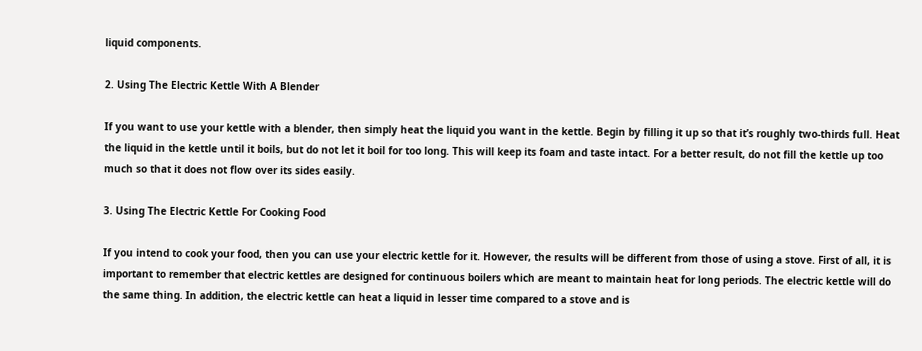liquid components.

2. Using The Electric Kettle With A Blender

If you want to use your kettle with a blender, then simply heat the liquid you want in the kettle. Begin by filling it up so that it’s roughly two-thirds full. Heat the liquid in the kettle until it boils, but do not let it boil for too long. This will keep its foam and taste intact. For a better result, do not fill the kettle up too much so that it does not flow over its sides easily.

3. Using The Electric Kettle For Cooking Food

If you intend to cook your food, then you can use your electric kettle for it. However, the results will be different from those of using a stove. First of all, it is important to remember that electric kettles are designed for continuous boilers which are meant to maintain heat for long periods. The electric kettle will do the same thing. In addition, the electric kettle can heat a liquid in lesser time compared to a stove and is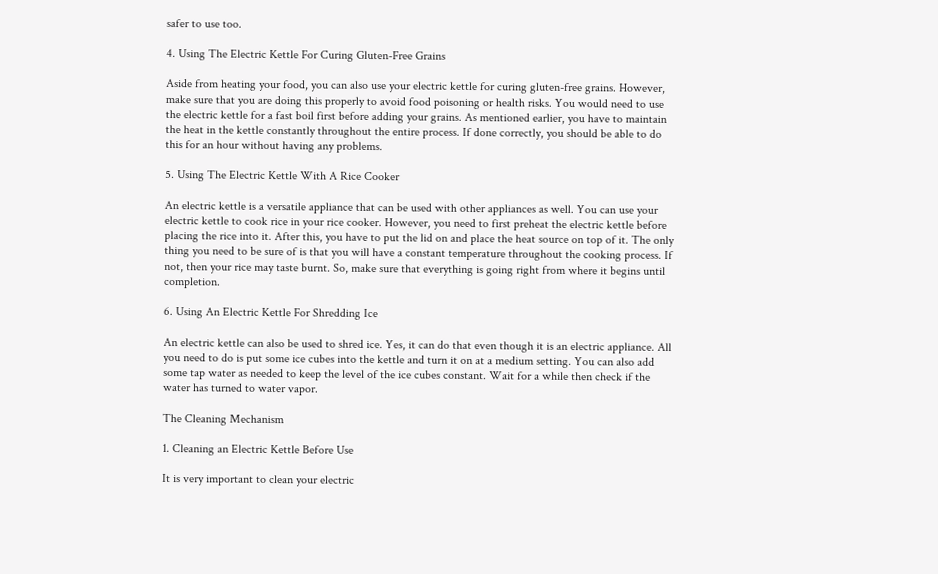safer to use too.

4. Using The Electric Kettle For Curing Gluten-Free Grains

Aside from heating your food, you can also use your electric kettle for curing gluten-free grains. However, make sure that you are doing this properly to avoid food poisoning or health risks. You would need to use the electric kettle for a fast boil first before adding your grains. As mentioned earlier, you have to maintain the heat in the kettle constantly throughout the entire process. If done correctly, you should be able to do this for an hour without having any problems.

5. Using The Electric Kettle With A Rice Cooker

An electric kettle is a versatile appliance that can be used with other appliances as well. You can use your electric kettle to cook rice in your rice cooker. However, you need to first preheat the electric kettle before placing the rice into it. After this, you have to put the lid on and place the heat source on top of it. The only thing you need to be sure of is that you will have a constant temperature throughout the cooking process. If not, then your rice may taste burnt. So, make sure that everything is going right from where it begins until completion.

6. Using An Electric Kettle For Shredding Ice

An electric kettle can also be used to shred ice. Yes, it can do that even though it is an electric appliance. All you need to do is put some ice cubes into the kettle and turn it on at a medium setting. You can also add some tap water as needed to keep the level of the ice cubes constant. Wait for a while then check if the water has turned to water vapor.

The Cleaning Mechanism

1. Cleaning an Electric Kettle Before Use

It is very important to clean your electric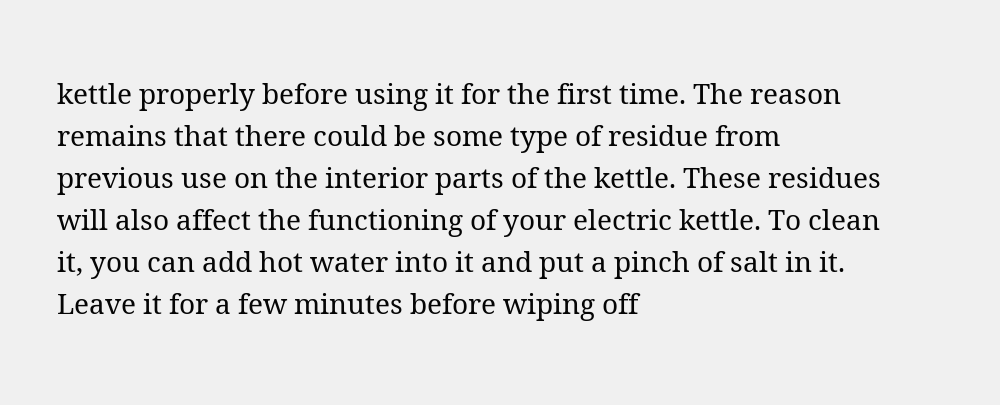kettle properly before using it for the first time. The reason remains that there could be some type of residue from previous use on the interior parts of the kettle. These residues will also affect the functioning of your electric kettle. To clean it, you can add hot water into it and put a pinch of salt in it. Leave it for a few minutes before wiping off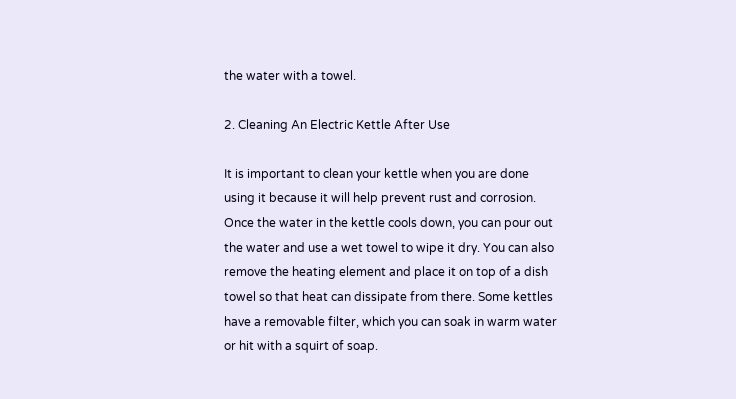the water with a towel.

2. Cleaning An Electric Kettle After Use

It is important to clean your kettle when you are done using it because it will help prevent rust and corrosion. Once the water in the kettle cools down, you can pour out the water and use a wet towel to wipe it dry. You can also remove the heating element and place it on top of a dish towel so that heat can dissipate from there. Some kettles have a removable filter, which you can soak in warm water or hit with a squirt of soap.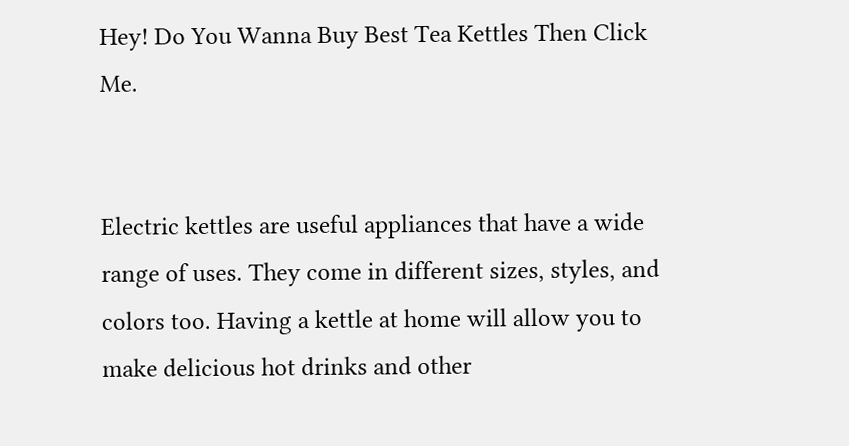Hey! Do You Wanna Buy Best Tea Kettles Then Click Me.


Electric kettles are useful appliances that have a wide range of uses. They come in different sizes, styles, and colors too. Having a kettle at home will allow you to make delicious hot drinks and other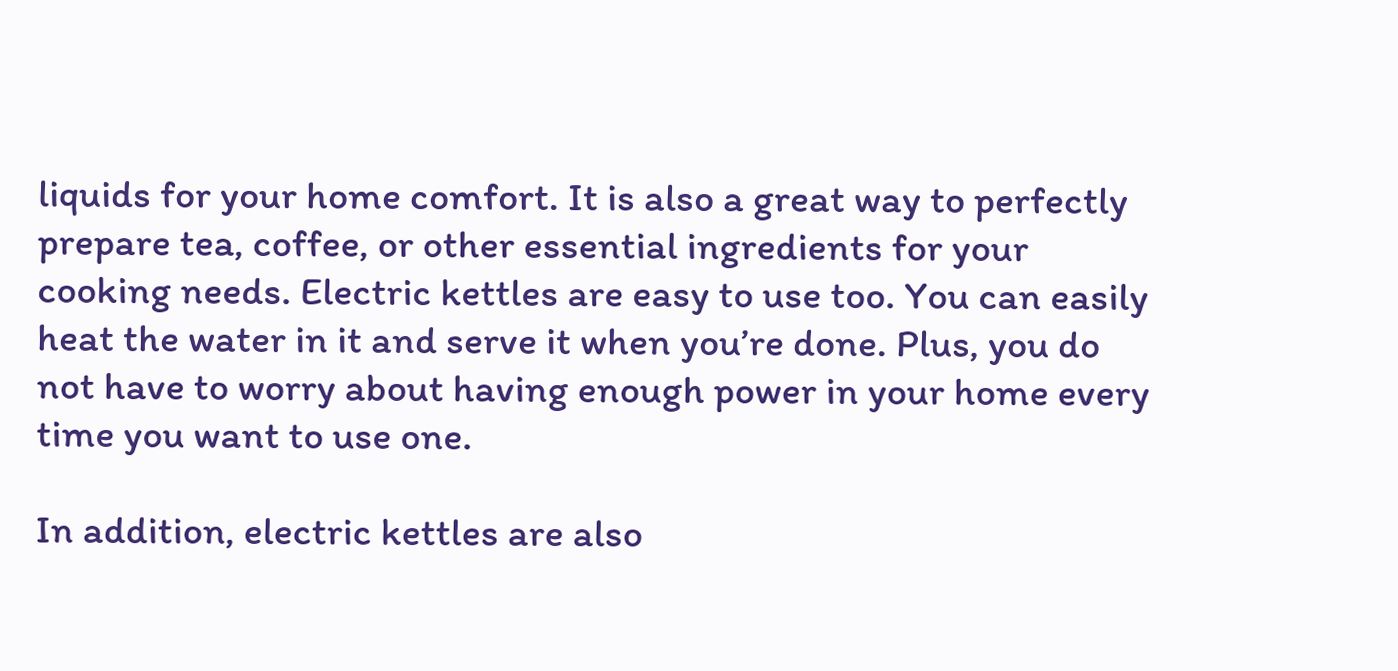liquids for your home comfort. It is also a great way to perfectly prepare tea, coffee, or other essential ingredients for your cooking needs. Electric kettles are easy to use too. You can easily heat the water in it and serve it when you’re done. Plus, you do not have to worry about having enough power in your home every time you want to use one.

In addition, electric kettles are also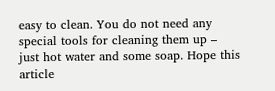easy to clean. You do not need any special tools for cleaning them up – just hot water and some soap. Hope this article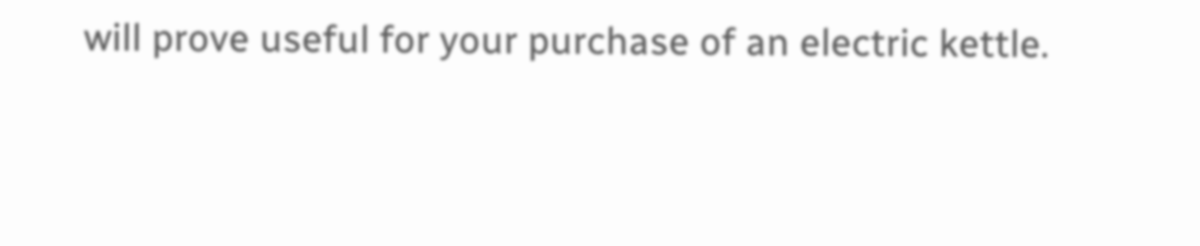will prove useful for your purchase of an electric kettle.